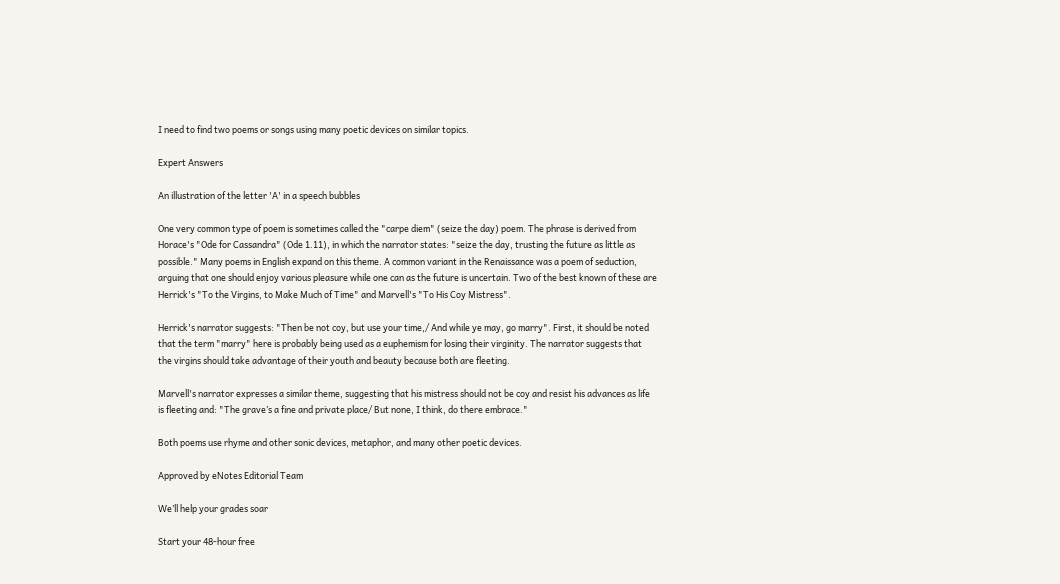I need to find two poems or songs using many poetic devices on similar topics.

Expert Answers

An illustration of the letter 'A' in a speech bubbles

One very common type of poem is sometimes called the "carpe diem" (seize the day) poem. The phrase is derived from Horace's "Ode for Cassandra" (Ode 1.11), in which the narrator states: "seize the day, trusting the future as little as possible." Many poems in English expand on this theme. A common variant in the Renaissance was a poem of seduction, arguing that one should enjoy various pleasure while one can as the future is uncertain. Two of the best known of these are Herrick's "To the Virgins, to Make Much of Time" and Marvell's "To His Coy Mistress".

Herrick's narrator suggests: "Then be not coy, but use your time,/ And while ye may, go marry". First, it should be noted that the term "marry" here is probably being used as a euphemism for losing their virginity. The narrator suggests that the virgins should take advantage of their youth and beauty because both are fleeting.

Marvell's narrator expresses a similar theme, suggesting that his mistress should not be coy and resist his advances as life is fleeting and: "The grave’s a fine and private place/ But none, I think, do there embrace."

Both poems use rhyme and other sonic devices, metaphor, and many other poetic devices.

Approved by eNotes Editorial Team

We’ll help your grades soar

Start your 48-hour free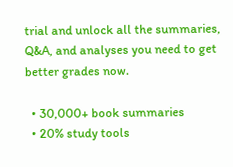trial and unlock all the summaries, Q&A, and analyses you need to get better grades now.

  • 30,000+ book summaries
  • 20% study tools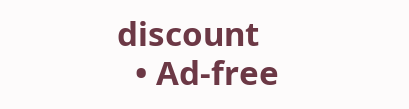discount
  • Ad-free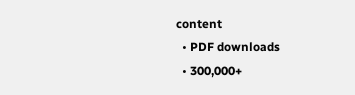content
  • PDF downloads
  • 300,000+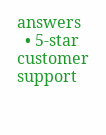answers
  • 5-star customer support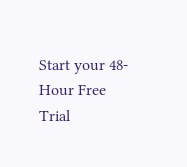Start your 48-Hour Free Trial